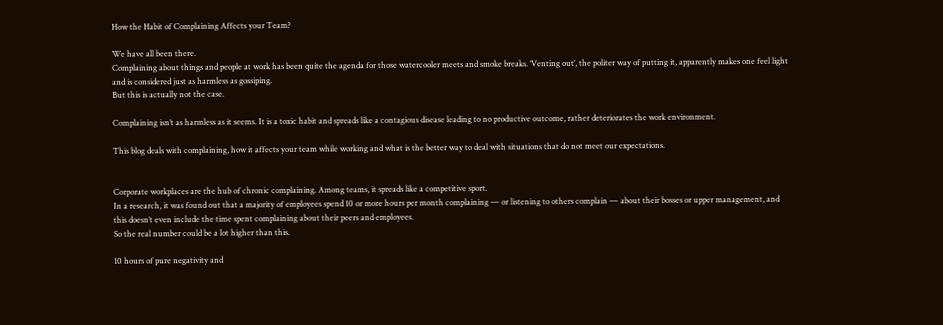How the Habit of Complaining Affects your Team?

We have all been there.
Complaining about things and people at work has been quite the agenda for those watercooler meets and smoke breaks. ‘Venting out’, the politer way of putting it, apparently makes one feel light and is considered just as harmless as gossiping.
But this is actually not the case.

Complaining isn’t as harmless as it seems. It is a toxic habit and spreads like a contagious disease leading to no productive outcome, rather deteriorates the work environment.

This blog deals with complaining, how it affects your team while working and what is the better way to deal with situations that do not meet our expectations.


Corporate workplaces are the hub of chronic complaining. Among teams, it spreads like a competitive sport.
In a research, it was found out that a majority of employees spend 10 or more hours per month complaining — or listening to others complain — about their bosses or upper management, and this doesn’t even include the time spent complaining about their peers and employees.
So the real number could be a lot higher than this.

10 hours of pure negativity and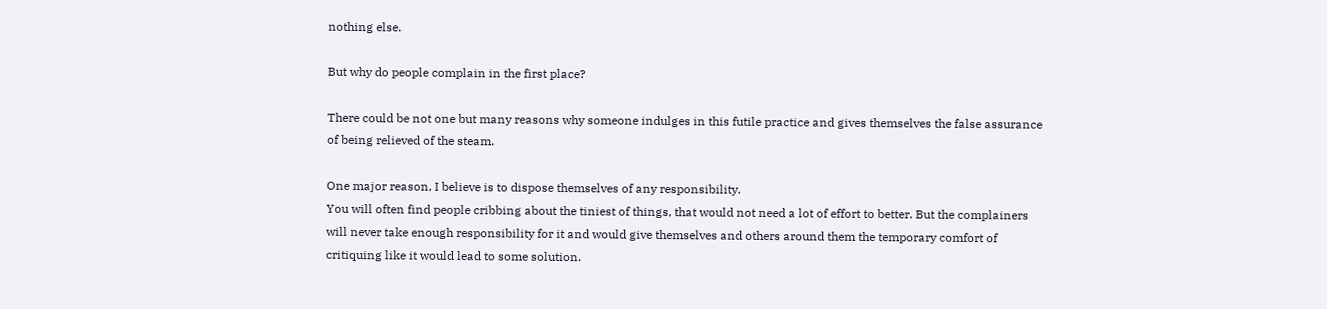nothing else.

But why do people complain in the first place?

There could be not one but many reasons why someone indulges in this futile practice and gives themselves the false assurance of being relieved of the steam.

One major reason, I believe is to dispose themselves of any responsibility.
You will often find people cribbing about the tiniest of things, that would not need a lot of effort to better. But the complainers will never take enough responsibility for it and would give themselves and others around them the temporary comfort of critiquing like it would lead to some solution.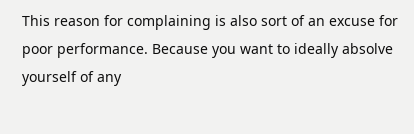This reason for complaining is also sort of an excuse for poor performance. Because you want to ideally absolve yourself of any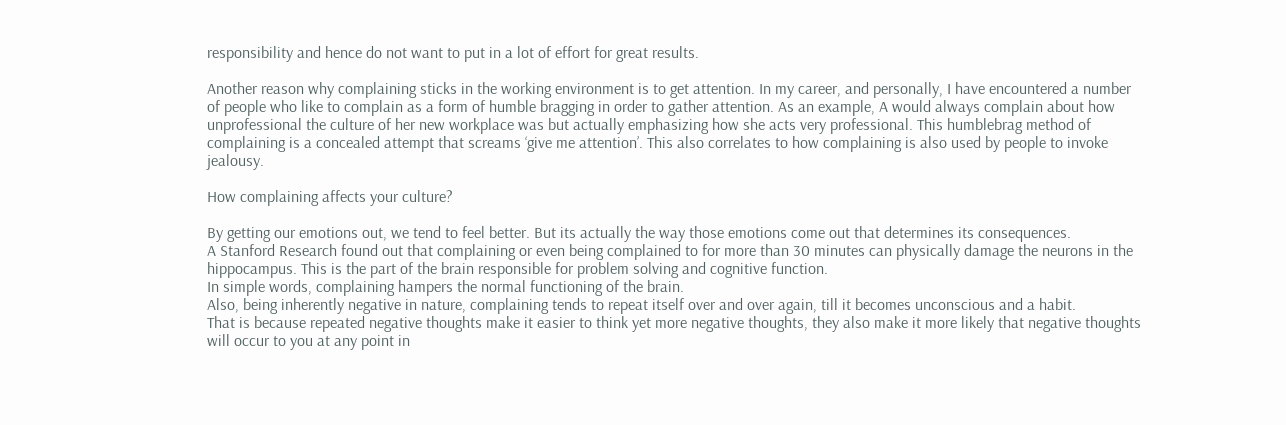responsibility and hence do not want to put in a lot of effort for great results.

Another reason why complaining sticks in the working environment is to get attention. In my career, and personally, I have encountered a number of people who like to complain as a form of humble bragging in order to gather attention. As an example, A would always complain about how unprofessional the culture of her new workplace was but actually emphasizing how she acts very professional. This humblebrag method of complaining is a concealed attempt that screams ‘give me attention’. This also correlates to how complaining is also used by people to invoke jealousy.

How complaining affects your culture?

By getting our emotions out, we tend to feel better. But its actually the way those emotions come out that determines its consequences.
A Stanford Research found out that complaining or even being complained to for more than 30 minutes can physically damage the neurons in the hippocampus. This is the part of the brain responsible for problem solving and cognitive function.
In simple words, complaining hampers the normal functioning of the brain.
Also, being inherently negative in nature, complaining tends to repeat itself over and over again, till it becomes unconscious and a habit.
That is because repeated negative thoughts make it easier to think yet more negative thoughts, they also make it more likely that negative thoughts will occur to you at any point in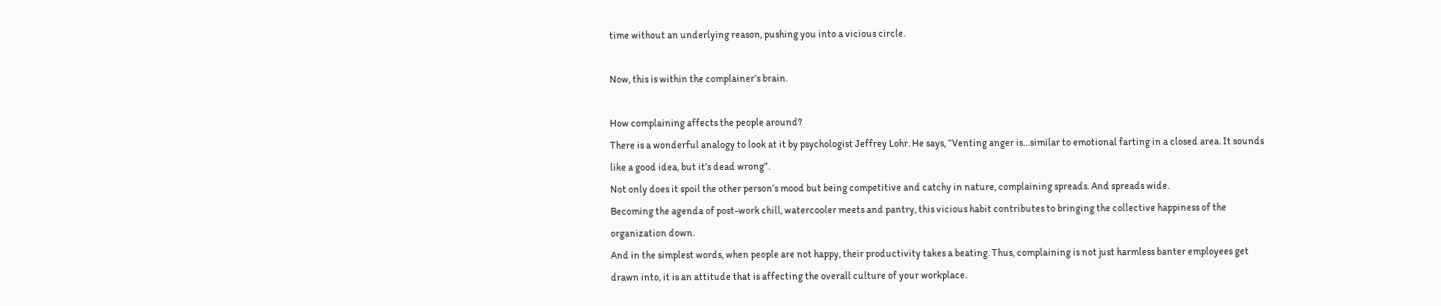time without an underlying reason, pushing you into a vicious circle.

Now, this is within the complainer’s brain.

How complaining affects the people around?
There is a wonderful analogy to look at it by psychologist Jeffrey Lohr. He says, “Venting anger is…similar to emotional farting in a closed area. It sounds like a good idea, but it’s dead wrong”.
Not only does it spoil the other person’s mood but being competitive and catchy in nature, complaining spreads. And spreads wide.
Becoming the agenda of post-work chill, watercooler meets and pantry, this vicious habit contributes to bringing the collective happiness of the organization down.
And in the simplest words, when people are not happy, their productivity takes a beating. Thus, complaining is not just harmless banter employees get drawn into, it is an attitude that is affecting the overall culture of your workplace.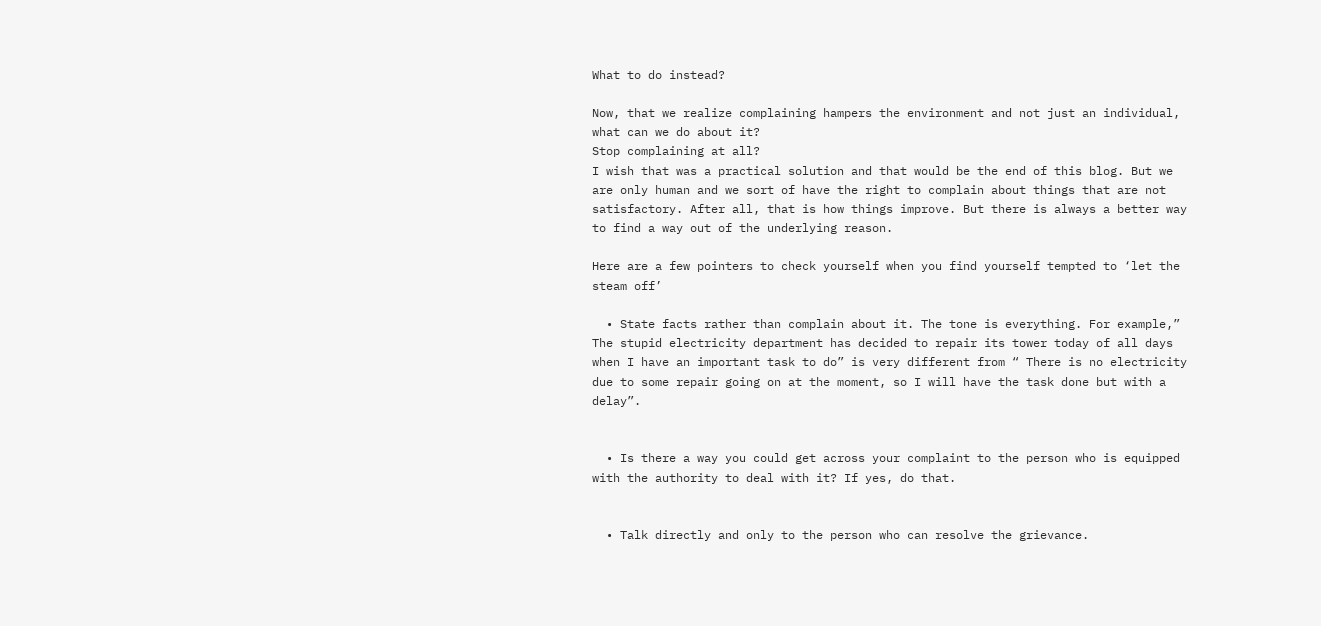What to do instead?

Now, that we realize complaining hampers the environment and not just an individual, what can we do about it?
Stop complaining at all?
I wish that was a practical solution and that would be the end of this blog. But we are only human and we sort of have the right to complain about things that are not satisfactory. After all, that is how things improve. But there is always a better way to find a way out of the underlying reason.

Here are a few pointers to check yourself when you find yourself tempted to ‘let the steam off’

  • State facts rather than complain about it. The tone is everything. For example,” The stupid electricity department has decided to repair its tower today of all days when I have an important task to do” is very different from “ There is no electricity due to some repair going on at the moment, so I will have the task done but with a delay”.


  • Is there a way you could get across your complaint to the person who is equipped with the authority to deal with it? If yes, do that.


  • Talk directly and only to the person who can resolve the grievance.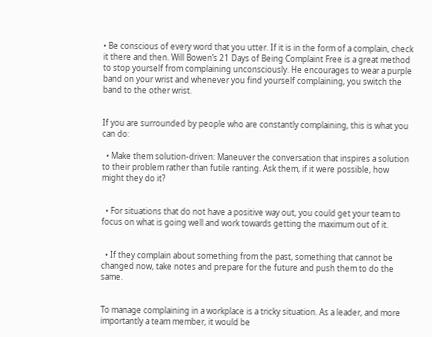• Be conscious of every word that you utter. If it is in the form of a complain, check it there and then. Will Bowen’s 21 Days of Being Complaint Free is a great method to stop yourself from complaining unconsciously. He encourages to wear a purple band on your wrist and whenever you find yourself complaining, you switch the band to the other wrist.


If you are surrounded by people who are constantly complaining, this is what you can do:

  • Make them solution-driven: Maneuver the conversation that inspires a solution to their problem rather than futile ranting. Ask them, if it were possible, how might they do it?


  • For situations that do not have a positive way out, you could get your team to focus on what is going well and work towards getting the maximum out of it.


  • If they complain about something from the past, something that cannot be changed now, take notes and prepare for the future and push them to do the same.


To manage complaining in a workplace is a tricky situation. As a leader, and more importantly a team member, it would be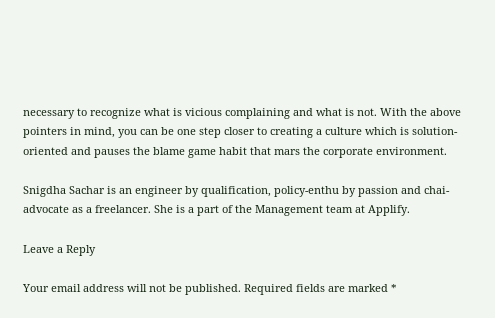necessary to recognize what is vicious complaining and what is not. With the above pointers in mind, you can be one step closer to creating a culture which is solution-oriented and pauses the blame game habit that mars the corporate environment.

Snigdha Sachar is an engineer by qualification, policy-enthu by passion and chai-advocate as a freelancer. She is a part of the Management team at Applify.

Leave a Reply

Your email address will not be published. Required fields are marked *